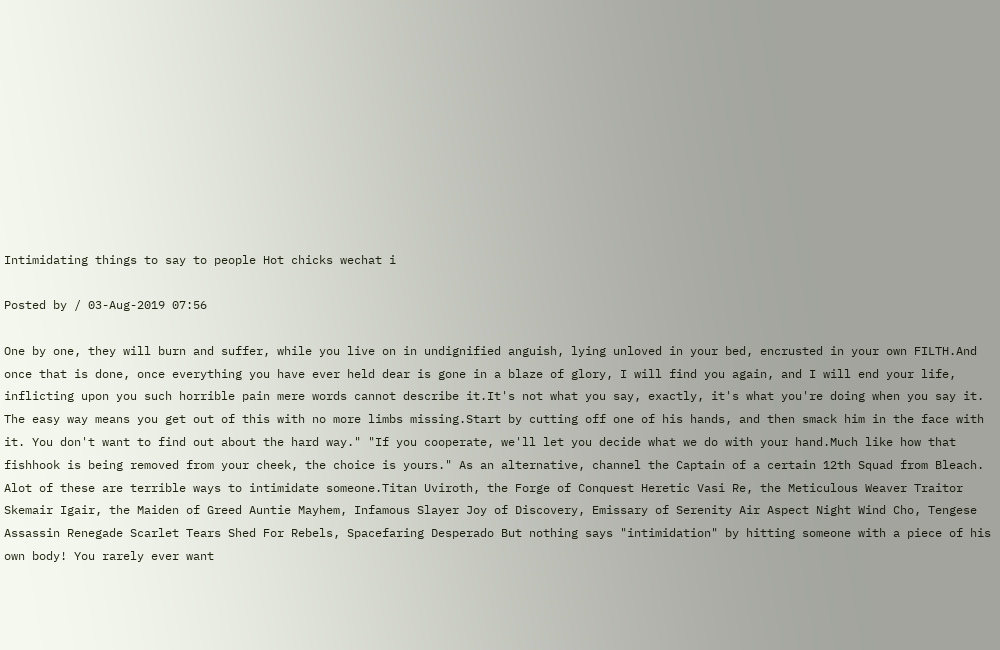Intimidating things to say to people Hot chicks wechat i

Posted by / 03-Aug-2019 07:56

One by one, they will burn and suffer, while you live on in undignified anguish, lying unloved in your bed, encrusted in your own FILTH.And once that is done, once everything you have ever held dear is gone in a blaze of glory, I will find you again, and I will end your life, inflicting upon you such horrible pain mere words cannot describe it.It's not what you say, exactly, it's what you're doing when you say it. The easy way means you get out of this with no more limbs missing.Start by cutting off one of his hands, and then smack him in the face with it. You don't want to find out about the hard way." "If you cooperate, we'll let you decide what we do with your hand.Much like how that fishhook is being removed from your cheek, the choice is yours." As an alternative, channel the Captain of a certain 12th Squad from Bleach. Alot of these are terrible ways to intimidate someone.Titan Uviroth, the Forge of Conquest Heretic Vasi Re, the Meticulous Weaver Traitor Skemair Igair, the Maiden of Greed Auntie Mayhem, Infamous Slayer Joy of Discovery, Emissary of Serenity Air Aspect Night Wind Cho, Tengese Assassin Renegade Scarlet Tears Shed For Rebels, Spacefaring Desperado But nothing says "intimidation" by hitting someone with a piece of his own body! You rarely ever want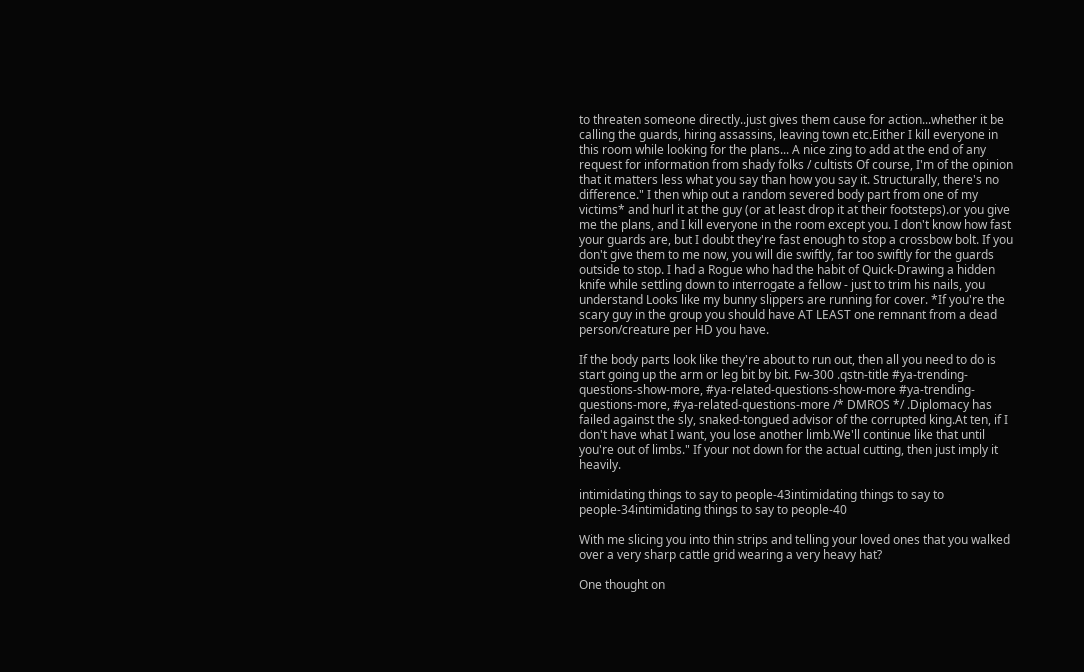to threaten someone directly..just gives them cause for action...whether it be calling the guards, hiring assassins, leaving town etc.Either I kill everyone in this room while looking for the plans... A nice zing to add at the end of any request for information from shady folks / cultists Of course, I'm of the opinion that it matters less what you say than how you say it. Structurally, there's no difference." I then whip out a random severed body part from one of my victims* and hurl it at the guy (or at least drop it at their footsteps).or you give me the plans, and I kill everyone in the room except you. I don't know how fast your guards are, but I doubt they're fast enough to stop a crossbow bolt. If you don't give them to me now, you will die swiftly, far too swiftly for the guards outside to stop. I had a Rogue who had the habit of Quick-Drawing a hidden knife while settling down to interrogate a fellow - just to trim his nails, you understand Looks like my bunny slippers are running for cover. *If you're the scary guy in the group you should have AT LEAST one remnant from a dead person/creature per HD you have.

If the body parts look like they're about to run out, then all you need to do is start going up the arm or leg bit by bit. Fw-300 .qstn-title #ya-trending-questions-show-more, #ya-related-questions-show-more #ya-trending-questions-more, #ya-related-questions-more /* DMROS */ .Diplomacy has failed against the sly, snaked-tongued advisor of the corrupted king.At ten, if I don't have what I want, you lose another limb.We'll continue like that until you're out of limbs." If your not down for the actual cutting, then just imply it heavily.

intimidating things to say to people-43intimidating things to say to people-34intimidating things to say to people-40

With me slicing you into thin strips and telling your loved ones that you walked over a very sharp cattle grid wearing a very heavy hat?

One thought on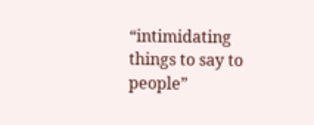“intimidating things to say to people”